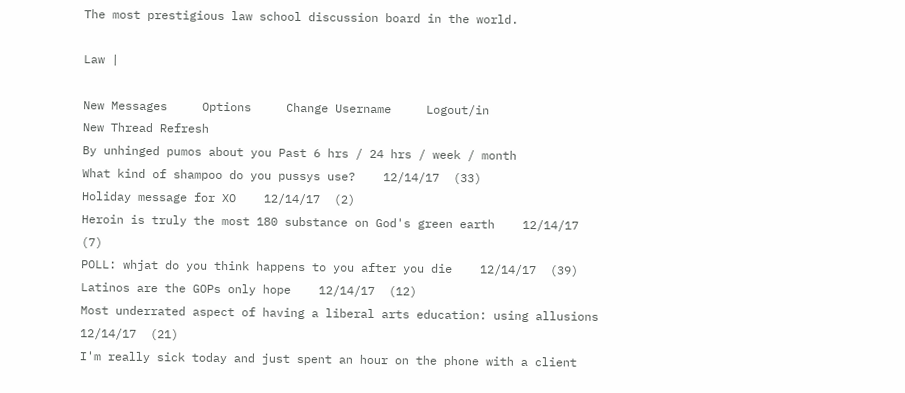The most prestigious law school discussion board in the world.

Law |

New Messages     Options     Change Username     Logout/in
New Thread Refresh
By unhinged pumos about you Past 6 hrs / 24 hrs / week / month
What kind of shampoo do you pussys use?    12/14/17  (33)
Holiday message for XO    12/14/17  (2)
Heroin is truly the most 180 substance on God's green earth    12/14/17  (7)
POLL: whjat do you think happens to you after you die    12/14/17  (39)
Latinos are the GOPs only hope    12/14/17  (12)
Most underrated aspect of having a liberal arts education: using allusions    12/14/17  (21)
I'm really sick today and just spent an hour on the phone with a client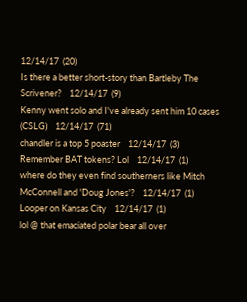12/14/17  (20)
Is there a better short-story than Bartleby The Scrivener?    12/14/17  (9)
Kenny went solo and I've already sent him 10 cases (CSLG)    12/14/17  (71)
chandler is a top 5 poaster    12/14/17  (3)
Remember BAT tokens? Lol    12/14/17  (1)
where do they even find southerners like Mitch McConnell and 'Doug Jones'?    12/14/17  (1)
Looper on Kansas City    12/14/17  (1)
lol @ that emaciated polar bear all over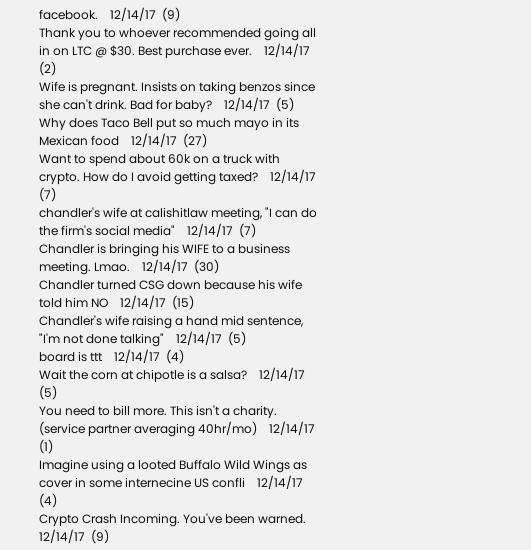facebook.    12/14/17  (9)
Thank you to whoever recommended going all in on LTC @ $30. Best purchase ever.    12/14/17  (2)
Wife is pregnant. Insists on taking benzos since she can't drink. Bad for baby?    12/14/17  (5)
Why does Taco Bell put so much mayo in its Mexican food    12/14/17  (27)
Want to spend about 60k on a truck with crypto. How do I avoid getting taxed?    12/14/17  (7)
chandler's wife at calishitlaw meeting, "I can do the firm's social media"    12/14/17  (7)
Chandler is bringing his WIFE to a business meeting. Lmao.    12/14/17  (30)
Chandler turned CSG down because his wife told him NO    12/14/17  (15)
Chandler's wife raising a hand mid sentence, "I'm not done talking"    12/14/17  (5)
board is ttt    12/14/17  (4)
Wait the corn at chipotle is a salsa?    12/14/17  (5)
You need to bill more. This isn't a charity. (service partner averaging 40hr/mo)    12/14/17  (1)
Imagine using a looted Buffalo Wild Wings as cover in some internecine US confli    12/14/17  (4)
Crypto Crash Incoming. You've been warned.    12/14/17  (9)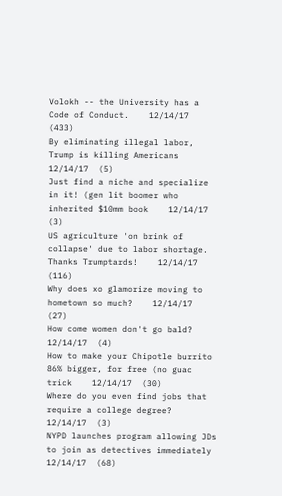Volokh -- the University has a Code of Conduct.    12/14/17  (433)
By eliminating illegal labor, Trump is killing Americans    12/14/17  (5)
Just find a niche and specialize in it! (gen lit boomer who inherited $10mm book    12/14/17  (3)
US agriculture 'on brink of collapse' due to labor shortage. Thanks Trumptards!    12/14/17  (116)
Why does xo glamorize moving to hometown so much?    12/14/17  (27)
How come women don't go bald?    12/14/17  (4)
How to make your Chipotle burrito 86% bigger, for free (no guac trick    12/14/17  (30)
Where do you even find jobs that require a college degree?    12/14/17  (3)
NYPD launches program allowing JDs to join as detectives immediately    12/14/17  (68)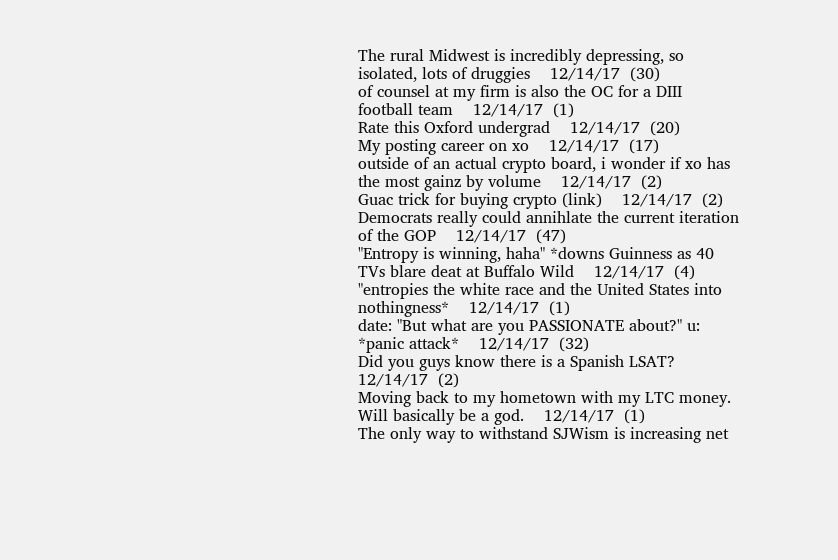The rural Midwest is incredibly depressing, so isolated, lots of druggies    12/14/17  (30)
of counsel at my firm is also the OC for a DIII football team    12/14/17  (1)
Rate this Oxford undergrad    12/14/17  (20)
My posting career on xo    12/14/17  (17)
outside of an actual crypto board, i wonder if xo has the most gainz by volume    12/14/17  (2)
Guac trick for buying crypto (link)    12/14/17  (2)
Democrats really could annihlate the current iteration of the GOP    12/14/17  (47)
"Entropy is winning, haha" *downs Guinness as 40 TVs blare deat at Buffalo Wild    12/14/17  (4)
"entropies the white race and the United States into nothingness*    12/14/17  (1)
date: "But what are you PASSIONATE about?" u: *panic attack*    12/14/17  (32)
Did you guys know there is a Spanish LSAT?    12/14/17  (2)
Moving back to my hometown with my LTC money. Will basically be a god.    12/14/17  (1)
The only way to withstand SJWism is increasing net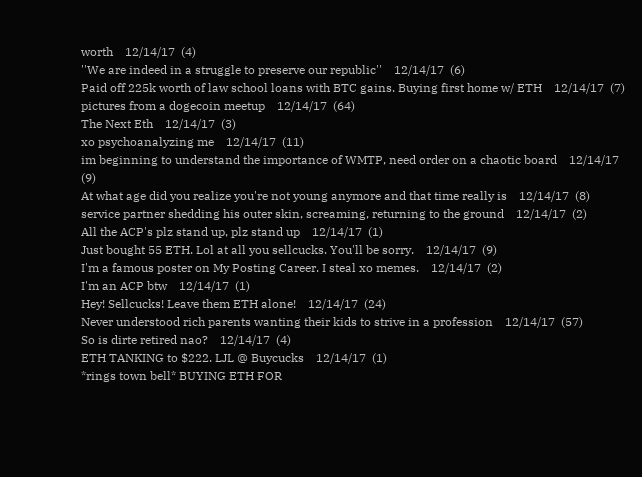worth    12/14/17  (4)
''We are indeed in a struggle to preserve our republic''    12/14/17  (6)
Paid off 225k worth of law school loans with BTC gains. Buying first home w/ ETH    12/14/17  (7)
pictures from a dogecoin meetup    12/14/17  (64)
The Next Eth    12/14/17  (3)
xo psychoanalyzing me    12/14/17  (11)
im beginning to understand the importance of WMTP, need order on a chaotic board    12/14/17  (9)
At what age did you realize you're not young anymore and that time really is    12/14/17  (8)
service partner shedding his outer skin, screaming, returning to the ground    12/14/17  (2)
All the ACP's plz stand up, plz stand up    12/14/17  (1)
Just bought 55 ETH. Lol at all you sellcucks. You'll be sorry.    12/14/17  (9)
I'm a famous poster on My Posting Career. I steal xo memes.    12/14/17  (2)
I'm an ACP btw    12/14/17  (1)
Hey! Sellcucks! Leave them ETH alone!    12/14/17  (24)
Never understood rich parents wanting their kids to strive in a profession    12/14/17  (57)
So is dirte retired nao?    12/14/17  (4)
ETH TANKING to $222. LJL @ Buycucks    12/14/17  (1)
*rings town bell* BUYING ETH FOR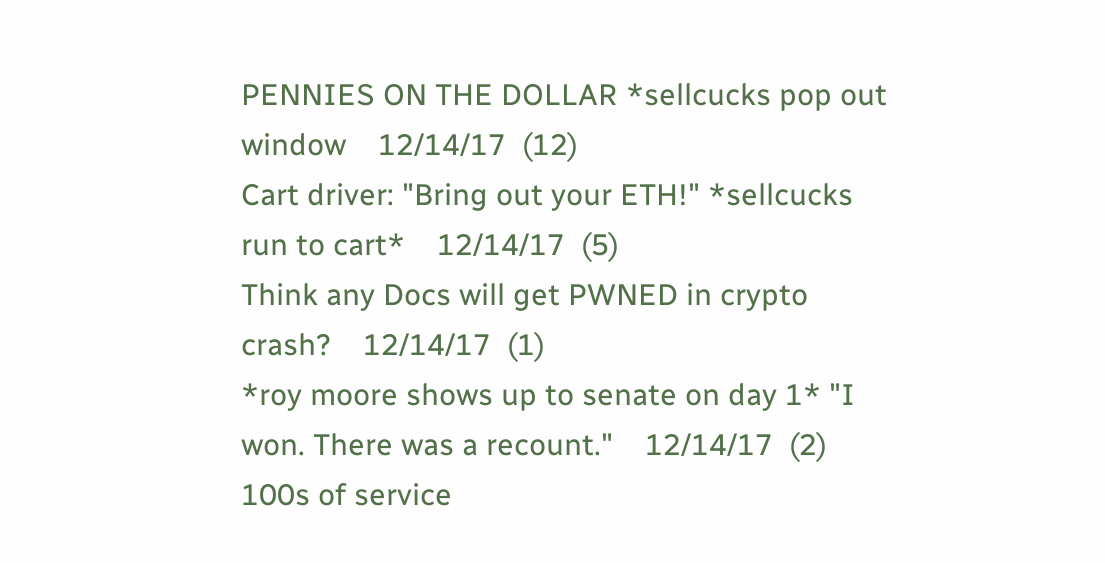PENNIES ON THE DOLLAR *sellcucks pop out window    12/14/17  (12)
Cart driver: "Bring out your ETH!" *sellcucks run to cart*    12/14/17  (5)
Think any Docs will get PWNED in crypto crash?    12/14/17  (1)
*roy moore shows up to senate on day 1* "I won. There was a recount."    12/14/17  (2)
100s of service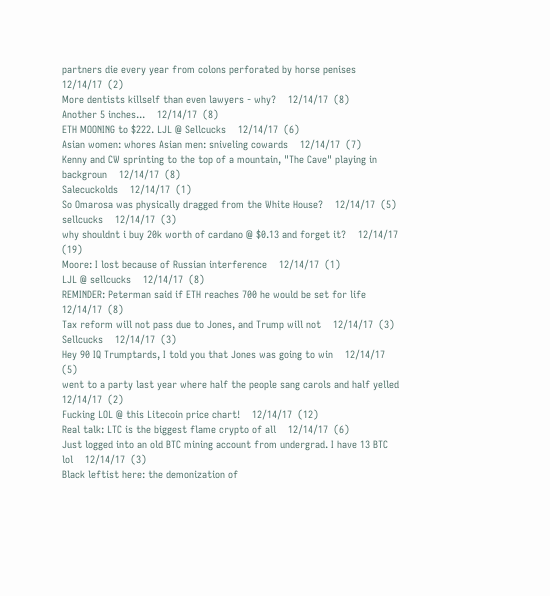partners die every year from colons perforated by horse penises    12/14/17  (2)
More dentists killself than even lawyers - why?    12/14/17  (8)
Another 5 inches...    12/14/17  (8)
ETH MOONING to $222. LJL @ Sellcucks    12/14/17  (6)
Asian women: whores Asian men: sniveling cowards    12/14/17  (7)
Kenny and CW sprinting to the top of a mountain, "The Cave" playing in backgroun    12/14/17  (8)
Salecuckolds    12/14/17  (1)
So Omarosa was physically dragged from the White House?    12/14/17  (5)
sellcucks    12/14/17  (3)
why shouldnt i buy 20k worth of cardano @ $0.13 and forget it?    12/14/17  (19)
Moore: I lost because of Russian interference    12/14/17  (1)
LJL @ sellcucks    12/14/17  (8)
REMINDER: Peterman said if ETH reaches 700 he would be set for life    12/14/17  (8)
Tax reform will not pass due to Jones, and Trump will not    12/14/17  (3)
Sellcucks    12/14/17  (3)
Hey 90 IQ Trumptards, I told you that Jones was going to win    12/14/17  (5)
went to a party last year where half the people sang carols and half yelled    12/14/17  (2)
Fucking LOL @ this Litecoin price chart!    12/14/17  (12)
Real talk: LTC is the biggest flame crypto of all    12/14/17  (6)
Just logged into an old BTC mining account from undergrad. I have 13 BTC lol    12/14/17  (3)
Black leftist here: the demonization of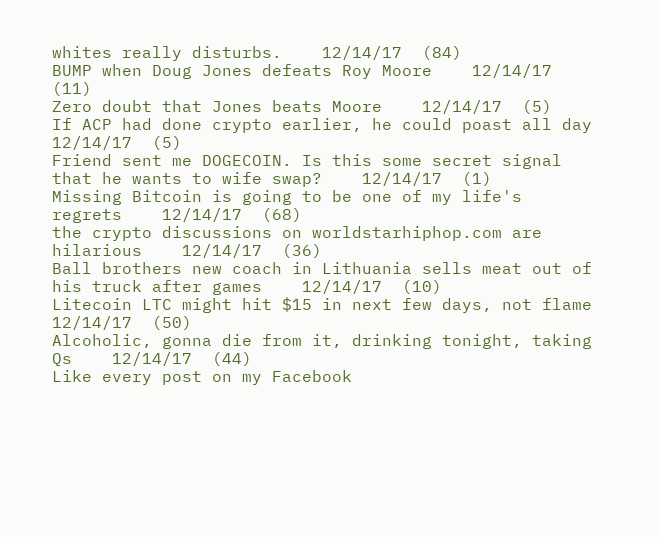whites really disturbs.    12/14/17  (84)
BUMP when Doug Jones defeats Roy Moore    12/14/17  (11)
Zero doubt that Jones beats Moore    12/14/17  (5)
If ACP had done crypto earlier, he could poast all day    12/14/17  (5)
Friend sent me DOGECOIN. Is this some secret signal that he wants to wife swap?    12/14/17  (1)
Missing Bitcoin is going to be one of my life's regrets    12/14/17  (68)
the crypto discussions on worldstarhiphop.com are hilarious    12/14/17  (36)
Ball brothers new coach in Lithuania sells meat out of his truck after games    12/14/17  (10)
Litecoin LTC might hit $15 in next few days, not flame    12/14/17  (50)
Alcoholic, gonna die from it, drinking tonight, taking Qs    12/14/17  (44)
Like every post on my Facebook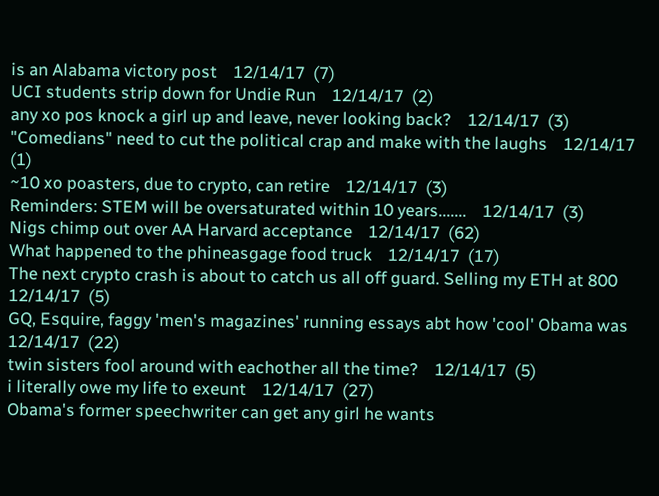is an Alabama victory post    12/14/17  (7)
UCI students strip down for Undie Run    12/14/17  (2)
any xo pos knock a girl up and leave, never looking back?    12/14/17  (3)
"Comedians" need to cut the political crap and make with the laughs    12/14/17  (1)
~10 xo poasters, due to crypto, can retire    12/14/17  (3)
Reminders: STEM will be oversaturated within 10 years.......    12/14/17  (3)
Nigs chimp out over AA Harvard acceptance    12/14/17  (62)
What happened to the phineasgage food truck    12/14/17  (17)
The next crypto crash is about to catch us all off guard. Selling my ETH at 800    12/14/17  (5)
GQ, Esquire, faggy 'men's magazines' running essays abt how 'cool' Obama was    12/14/17  (22)
twin sisters fool around with eachother all the time?    12/14/17  (5)
i literally owe my life to exeunt    12/14/17  (27)
Obama's former speechwriter can get any girl he wants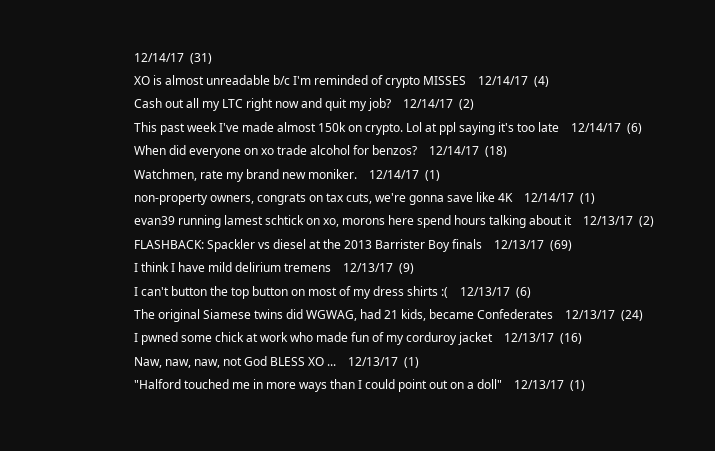12/14/17  (31)
XO is almost unreadable b/c I'm reminded of crypto MISSES    12/14/17  (4)
Cash out all my LTC right now and quit my job?    12/14/17  (2)
This past week I've made almost 150k on crypto. Lol at ppl saying it's too late    12/14/17  (6)
When did everyone on xo trade alcohol for benzos?    12/14/17  (18)
Watchmen, rate my brand new moniker.    12/14/17  (1)
non-property owners, congrats on tax cuts, we're gonna save like 4K    12/14/17  (1)
evan39 running lamest schtick on xo, morons here spend hours talking about it    12/13/17  (2)
FLASHBACK: Spackler vs diesel at the 2013 Barrister Boy finals    12/13/17  (69)
I think I have mild delirium tremens    12/13/17  (9)
I can't button the top button on most of my dress shirts :(    12/13/17  (6)
The original Siamese twins did WGWAG, had 21 kids, became Confederates    12/13/17  (24)
I pwned some chick at work who made fun of my corduroy jacket    12/13/17  (16)
Naw, naw, naw, not God BLESS XO ...    12/13/17  (1)
"Halford touched me in more ways than I could point out on a doll"    12/13/17  (1)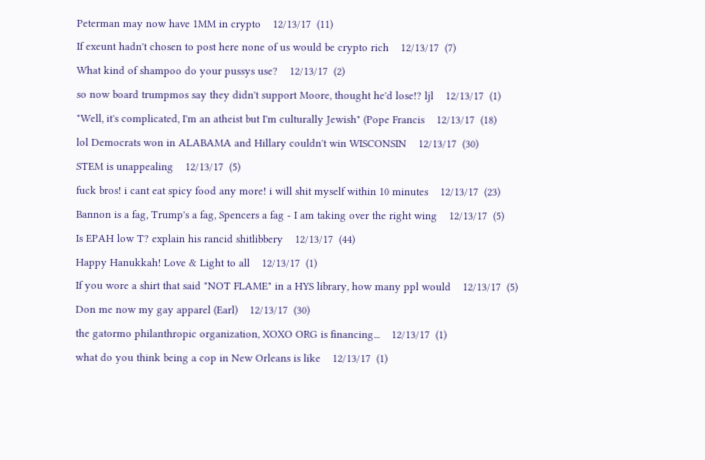Peterman may now have 1MM in crypto    12/13/17  (11)
If exeunt hadn't chosen to post here none of us would be crypto rich    12/13/17  (7)
What kind of shampoo do your pussys use?    12/13/17  (2)
so now board trumpmos say they didn't support Moore, thought he'd lose!? ljl    12/13/17  (1)
"Well, it's complicated, I'm an atheist but I'm culturally Jewish" (Pope Francis    12/13/17  (18)
lol Democrats won in ALABAMA and Hillary couldn't win WISCONSIN    12/13/17  (30)
STEM is unappealing    12/13/17  (5)
fuck bros! i cant eat spicy food any more! i will shit myself within 10 minutes    12/13/17  (23)
Bannon is a fag, Trump's a fag, Spencers a fag - I am taking over the right wing    12/13/17  (5)
Is EPAH low T? explain his rancid shitlibbery    12/13/17  (44)
Happy Hanukkah! Love & Light to all    12/13/17  (1)
If you wore a shirt that said "NOT FLAME" in a HYS library, how many ppl would    12/13/17  (5)
Don me now my gay apparel (Earl)    12/13/17  (30)
the gatormo philanthropic organization, XOXO ORG is financing...    12/13/17  (1)
what do you think being a cop in New Orleans is like    12/13/17  (1)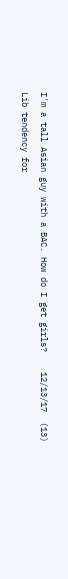I'm a tall Asian guy with a BAC. How do I get girls?    12/13/17  (13)
Lib tendency for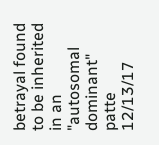betrayal found to be inherited in an "autosomal dominant" patte    12/13/17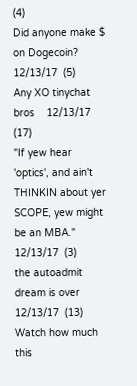(4)
Did anyone make $ on Dogecoin?    12/13/17  (5)
Any XO tinychat bros    12/13/17  (17)
"If yew hear 'optics', and ain't THINKIN about yer SCOPE, yew might be an MBA."    12/13/17  (3)
the autoadmit dream is over    12/13/17  (13)
Watch how much this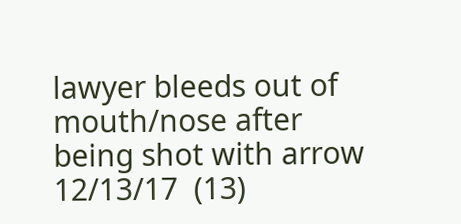lawyer bleeds out of mouth/nose after being shot with arrow    12/13/17  (13)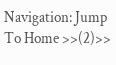Navigation: Jump To Home >>(2)>>